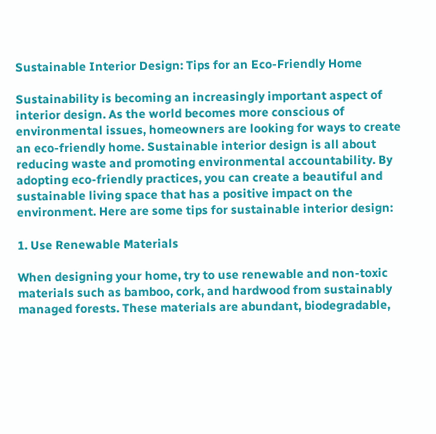Sustainable Interior Design: Tips for an Eco-Friendly Home

Sustainability is becoming an increasingly important aspect of interior design. As the world becomes more conscious of environmental issues, homeowners are looking for ways to create an eco-friendly home. Sustainable interior design is all about reducing waste and promoting environmental accountability. By adopting eco-friendly practices, you can create a beautiful and sustainable living space that has a positive impact on the environment. Here are some tips for sustainable interior design:

1. Use Renewable Materials

When designing your home, try to use renewable and non-toxic materials such as bamboo, cork, and hardwood from sustainably managed forests. These materials are abundant, biodegradable,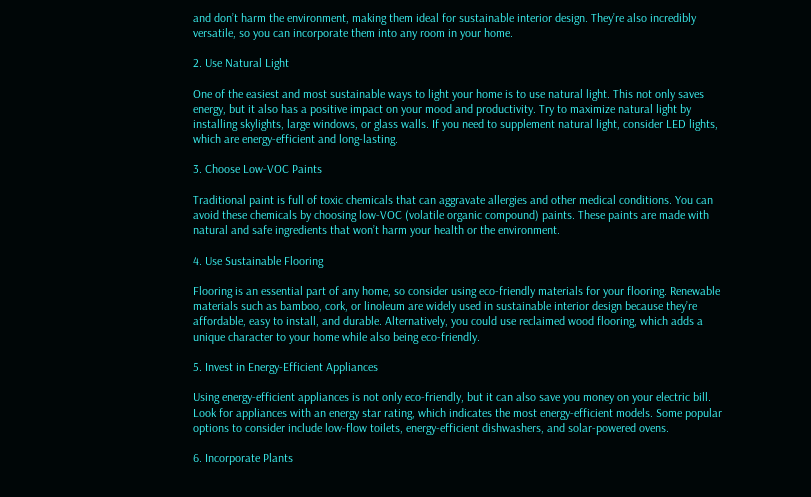and don’t harm the environment, making them ideal for sustainable interior design. They’re also incredibly versatile, so you can incorporate them into any room in your home.

2. Use Natural Light

One of the easiest and most sustainable ways to light your home is to use natural light. This not only saves energy, but it also has a positive impact on your mood and productivity. Try to maximize natural light by installing skylights, large windows, or glass walls. If you need to supplement natural light, consider LED lights, which are energy-efficient and long-lasting.

3. Choose Low-VOC Paints

Traditional paint is full of toxic chemicals that can aggravate allergies and other medical conditions. You can avoid these chemicals by choosing low-VOC (volatile organic compound) paints. These paints are made with natural and safe ingredients that won’t harm your health or the environment.

4. Use Sustainable Flooring

Flooring is an essential part of any home, so consider using eco-friendly materials for your flooring. Renewable materials such as bamboo, cork, or linoleum are widely used in sustainable interior design because they’re affordable, easy to install, and durable. Alternatively, you could use reclaimed wood flooring, which adds a unique character to your home while also being eco-friendly.

5. Invest in Energy-Efficient Appliances

Using energy-efficient appliances is not only eco-friendly, but it can also save you money on your electric bill. Look for appliances with an energy star rating, which indicates the most energy-efficient models. Some popular options to consider include low-flow toilets, energy-efficient dishwashers, and solar-powered ovens.

6. Incorporate Plants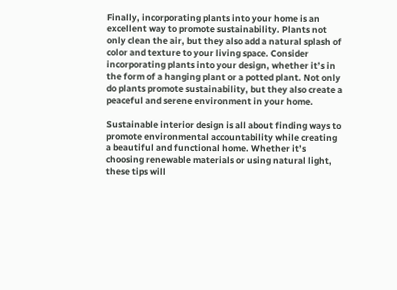Finally, incorporating plants into your home is an excellent way to promote sustainability. Plants not only clean the air, but they also add a natural splash of color and texture to your living space. Consider incorporating plants into your design, whether it’s in the form of a hanging plant or a potted plant. Not only do plants promote sustainability, but they also create a peaceful and serene environment in your home.

Sustainable interior design is all about finding ways to promote environmental accountability while creating a beautiful and functional home. Whether it’s choosing renewable materials or using natural light, these tips will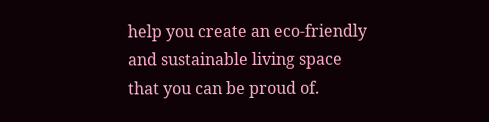help you create an eco-friendly and sustainable living space that you can be proud of.